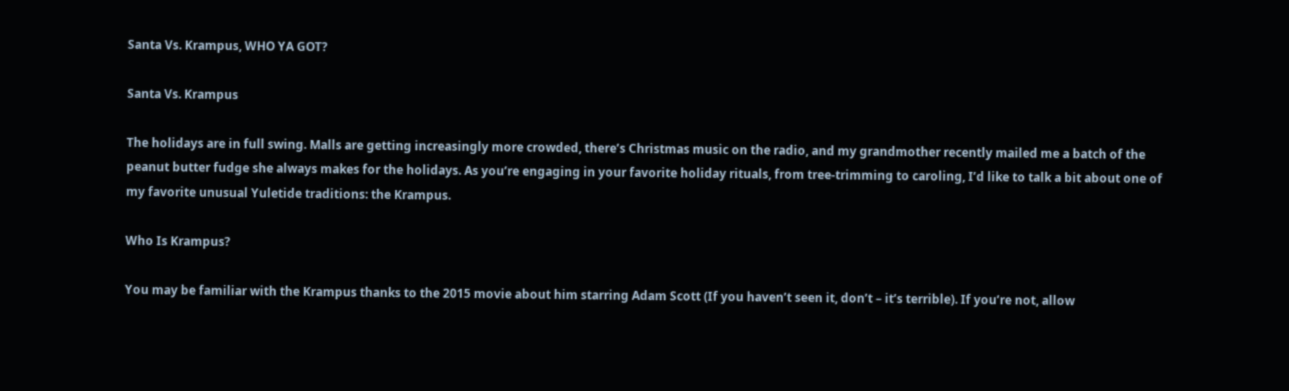Santa Vs. Krampus, WHO YA GOT?

Santa Vs. Krampus

The holidays are in full swing. Malls are getting increasingly more crowded, there’s Christmas music on the radio, and my grandmother recently mailed me a batch of the peanut butter fudge she always makes for the holidays. As you’re engaging in your favorite holiday rituals, from tree-trimming to caroling, I’d like to talk a bit about one of my favorite unusual Yuletide traditions: the Krampus.

Who Is Krampus?

You may be familiar with the Krampus thanks to the 2015 movie about him starring Adam Scott (If you haven’t seen it, don’t – it’s terrible). If you’re not, allow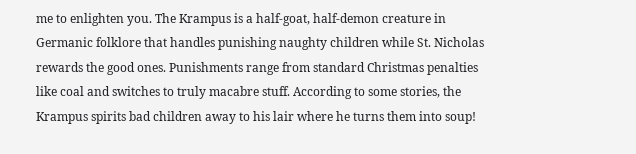me to enlighten you. The Krampus is a half-goat, half-demon creature in Germanic folklore that handles punishing naughty children while St. Nicholas rewards the good ones. Punishments range from standard Christmas penalties like coal and switches to truly macabre stuff. According to some stories, the Krampus spirits bad children away to his lair where he turns them into soup!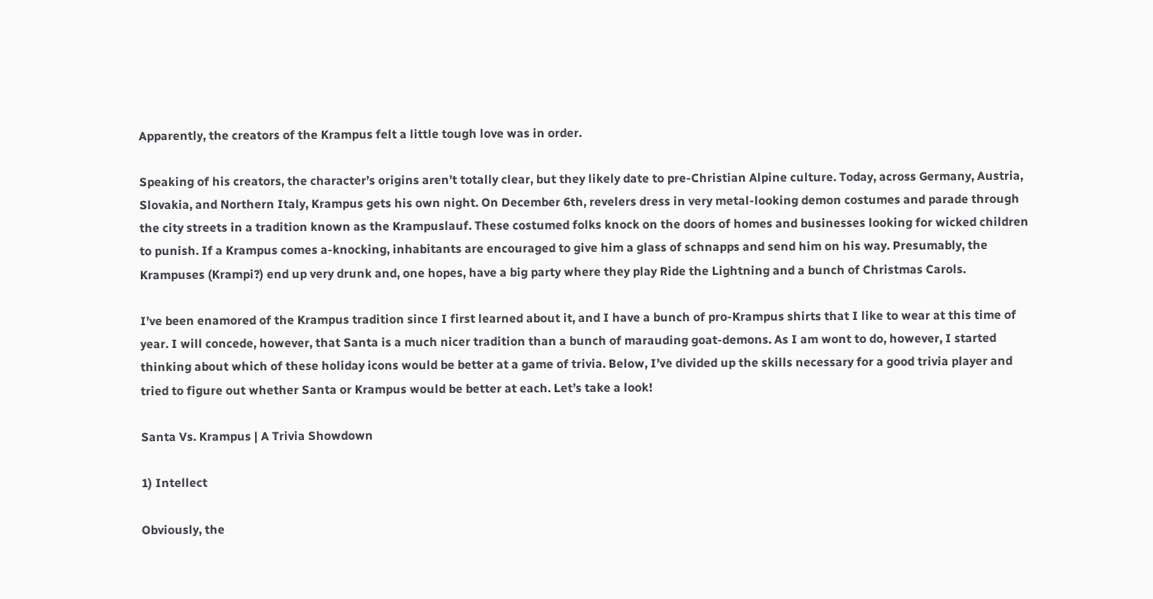Apparently, the creators of the Krampus felt a little tough love was in order.

Speaking of his creators, the character’s origins aren’t totally clear, but they likely date to pre-Christian Alpine culture. Today, across Germany, Austria, Slovakia, and Northern Italy, Krampus gets his own night. On December 6th, revelers dress in very metal-looking demon costumes and parade through the city streets in a tradition known as the Krampuslauf. These costumed folks knock on the doors of homes and businesses looking for wicked children to punish. If a Krampus comes a-knocking, inhabitants are encouraged to give him a glass of schnapps and send him on his way. Presumably, the Krampuses (Krampi?) end up very drunk and, one hopes, have a big party where they play Ride the Lightning and a bunch of Christmas Carols.

I’ve been enamored of the Krampus tradition since I first learned about it, and I have a bunch of pro-Krampus shirts that I like to wear at this time of year. I will concede, however, that Santa is a much nicer tradition than a bunch of marauding goat-demons. As I am wont to do, however, I started thinking about which of these holiday icons would be better at a game of trivia. Below, I’ve divided up the skills necessary for a good trivia player and tried to figure out whether Santa or Krampus would be better at each. Let’s take a look!

Santa Vs. Krampus | A Trivia Showdown

1) Intellect

Obviously, the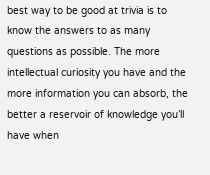best way to be good at trivia is to know the answers to as many questions as possible. The more intellectual curiosity you have and the more information you can absorb, the better a reservoir of knowledge you’ll have when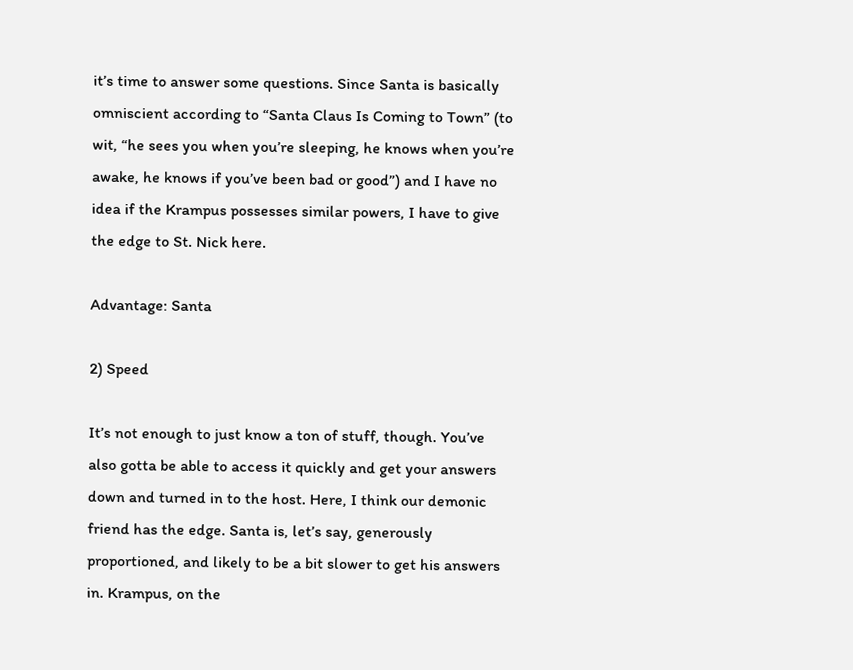it’s time to answer some questions. Since Santa is basically omniscient according to “Santa Claus Is Coming to Town” (to wit, “he sees you when you’re sleeping, he knows when you’re awake, he knows if you’ve been bad or good”) and I have no idea if the Krampus possesses similar powers, I have to give the edge to St. Nick here.

Advantage: Santa

2) Speed

It’s not enough to just know a ton of stuff, though. You’ve also gotta be able to access it quickly and get your answers down and turned in to the host. Here, I think our demonic friend has the edge. Santa is, let’s say, generously proportioned, and likely to be a bit slower to get his answers in. Krampus, on the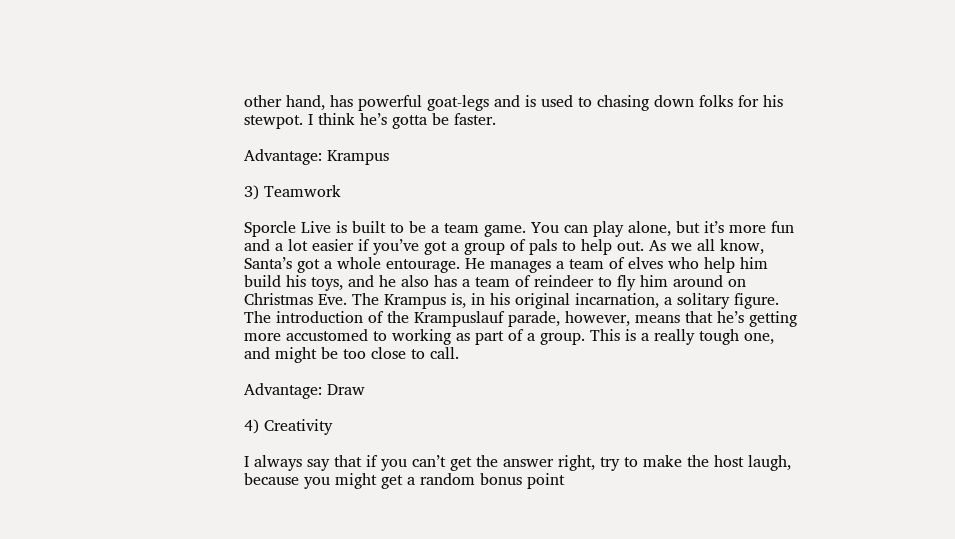other hand, has powerful goat-legs and is used to chasing down folks for his stewpot. I think he’s gotta be faster.

Advantage: Krampus

3) Teamwork

Sporcle Live is built to be a team game. You can play alone, but it’s more fun and a lot easier if you’ve got a group of pals to help out. As we all know, Santa’s got a whole entourage. He manages a team of elves who help him build his toys, and he also has a team of reindeer to fly him around on Christmas Eve. The Krampus is, in his original incarnation, a solitary figure. The introduction of the Krampuslauf parade, however, means that he’s getting more accustomed to working as part of a group. This is a really tough one, and might be too close to call.

Advantage: Draw

4) Creativity

I always say that if you can’t get the answer right, try to make the host laugh, because you might get a random bonus point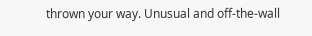thrown your way. Unusual and off-the-wall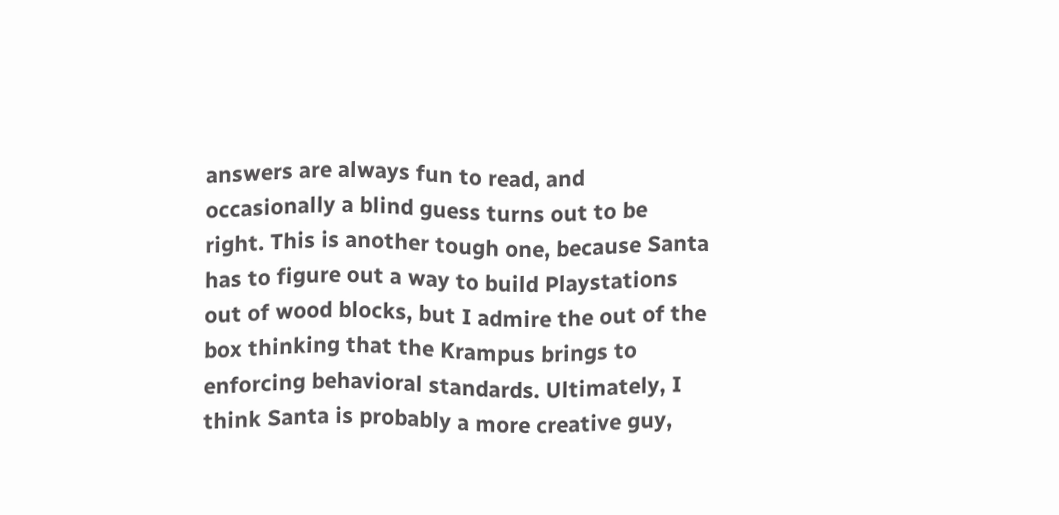answers are always fun to read, and occasionally a blind guess turns out to be right. This is another tough one, because Santa has to figure out a way to build Playstations out of wood blocks, but I admire the out of the box thinking that the Krampus brings to enforcing behavioral standards. Ultimately, I think Santa is probably a more creative guy,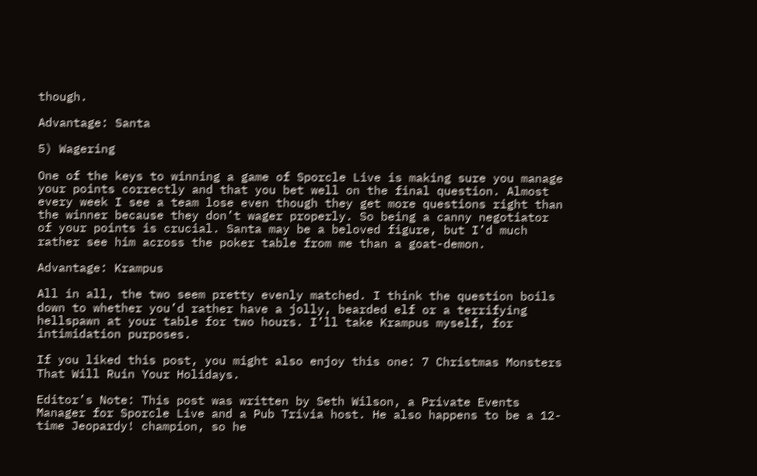though.

Advantage: Santa

5) Wagering

One of the keys to winning a game of Sporcle Live is making sure you manage your points correctly and that you bet well on the final question. Almost every week I see a team lose even though they get more questions right than the winner because they don’t wager properly. So being a canny negotiator of your points is crucial. Santa may be a beloved figure, but I’d much rather see him across the poker table from me than a goat-demon.

Advantage: Krampus

All in all, the two seem pretty evenly matched. I think the question boils down to whether you’d rather have a jolly, bearded elf or a terrifying hellspawn at your table for two hours. I’ll take Krampus myself, for intimidation purposes.

If you liked this post, you might also enjoy this one: 7 Christmas Monsters That Will Ruin Your Holidays.

Editor’s Note: This post was written by Seth Wilson, a Private Events Manager for Sporcle Live and a Pub Trivia host. He also happens to be a 12-time Jeopardy! champion, so he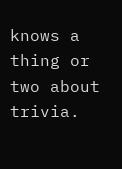knows a thing or two about trivia.